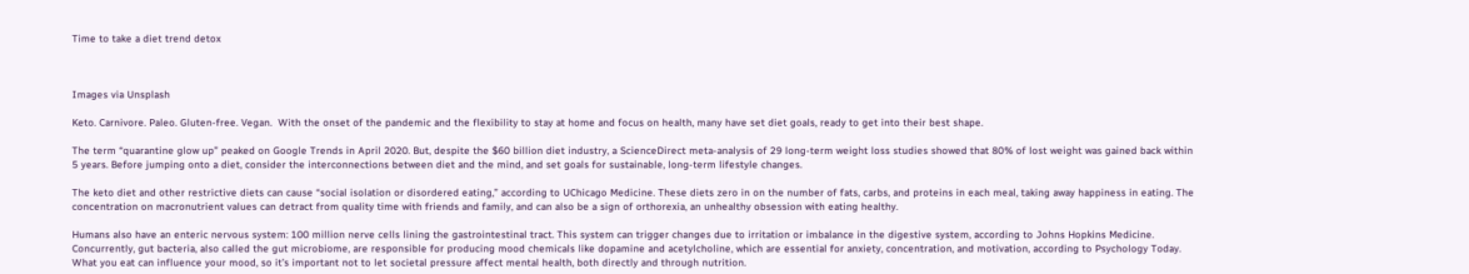Time to take a diet trend detox



Images via Unsplash

Keto. Carnivore. Paleo. Gluten-free. Vegan.  With the onset of the pandemic and the flexibility to stay at home and focus on health, many have set diet goals, ready to get into their best shape.

The term “quarantine glow up” peaked on Google Trends in April 2020. But, despite the $60 billion diet industry, a ScienceDirect meta-analysis of 29 long-term weight loss studies showed that 80% of lost weight was gained back within 5 years. Before jumping onto a diet, consider the interconnections between diet and the mind, and set goals for sustainable, long-term lifestyle changes.

The keto diet and other restrictive diets can cause “social isolation or disordered eating,” according to UChicago Medicine. These diets zero in on the number of fats, carbs, and proteins in each meal, taking away happiness in eating. The concentration on macronutrient values can detract from quality time with friends and family, and can also be a sign of orthorexia, an unhealthy obsession with eating healthy.

Humans also have an enteric nervous system: 100 million nerve cells lining the gastrointestinal tract. This system can trigger changes due to irritation or imbalance in the digestive system, according to Johns Hopkins Medicine. Concurrently, gut bacteria, also called the gut microbiome, are responsible for producing mood chemicals like dopamine and acetylcholine, which are essential for anxiety, concentration, and motivation, according to Psychology Today. What you eat can influence your mood, so it’s important not to let societal pressure affect mental health, both directly and through nutrition.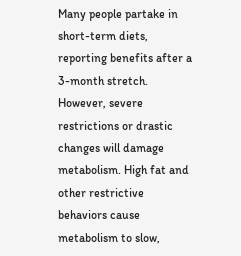Many people partake in short-term diets, reporting benefits after a 3-month stretch. However, severe restrictions or drastic changes will damage metabolism. High fat and other restrictive behaviors cause metabolism to slow,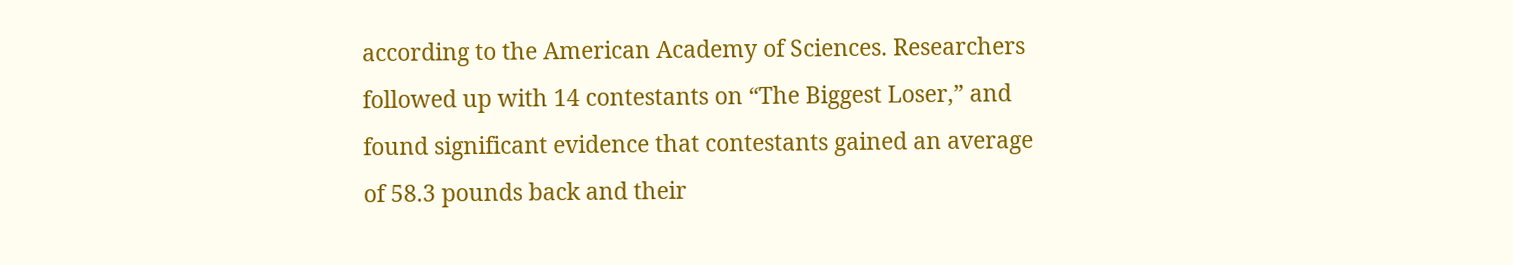according to the American Academy of Sciences. Researchers followed up with 14 contestants on “The Biggest Loser,” and found significant evidence that contestants gained an average of 58.3 pounds back and their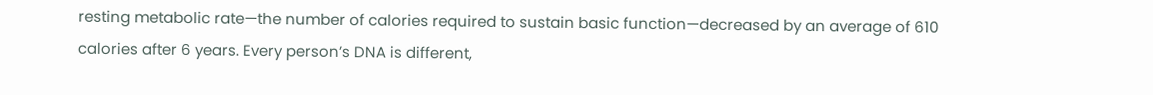resting metabolic rate—the number of calories required to sustain basic function—decreased by an average of 610 calories after 6 years. Every person’s DNA is different,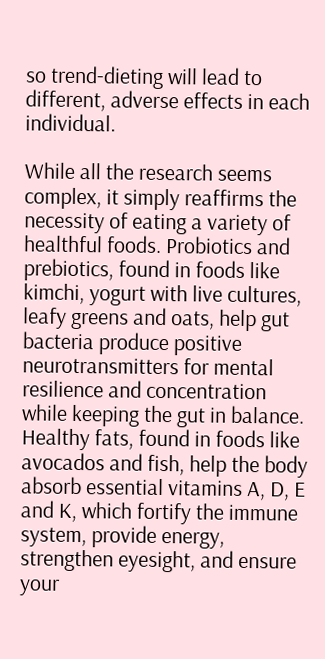so trend-dieting will lead to different, adverse effects in each individual.

While all the research seems complex, it simply reaffirms the necessity of eating a variety of healthful foods. Probiotics and prebiotics, found in foods like kimchi, yogurt with live cultures, leafy greens and oats, help gut bacteria produce positive neurotransmitters for mental resilience and concentration while keeping the gut in balance. Healthy fats, found in foods like avocados and fish, help the body absorb essential vitamins A, D, E and K, which fortify the immune system, provide energy, strengthen eyesight, and ensure your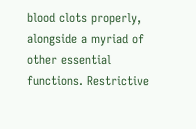blood clots properly, alongside a myriad of other essential functions. Restrictive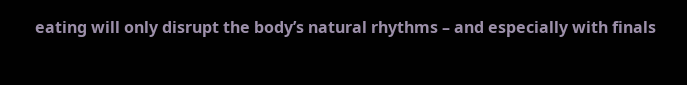eating will only disrupt the body’s natural rhythms – and especially with finals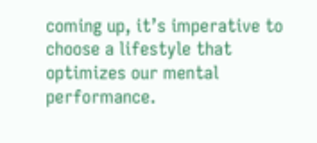coming up, it’s imperative to choose a lifestyle that optimizes our mental performance.